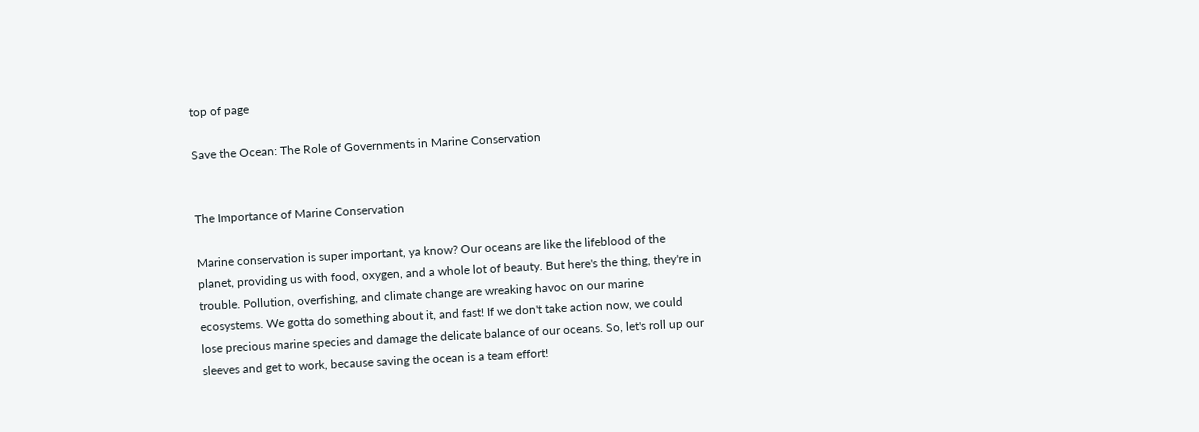top of page

Save the Ocean: The Role of Governments in Marine Conservation


The Importance of Marine Conservation

Marine conservation is super important, ya know? Our oceans are like the lifeblood of the planet, providing us with food, oxygen, and a whole lot of beauty. But here's the thing, they're in trouble. Pollution, overfishing, and climate change are wreaking havoc on our marine ecosystems. We gotta do something about it, and fast! If we don't take action now, we could lose precious marine species and damage the delicate balance of our oceans. So, let's roll up our sleeves and get to work, because saving the ocean is a team effort!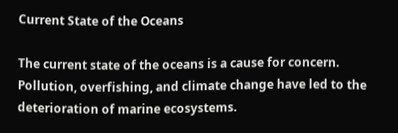Current State of the Oceans

The current state of the oceans is a cause for concern. Pollution, overfishing, and climate change have led to the deterioration of marine ecosystems.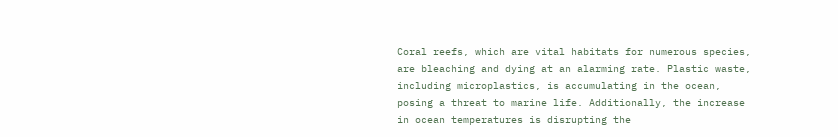Coral reefs, which are vital habitats for numerous species, are bleaching and dying at an alarming rate. Plastic waste, including microplastics, is accumulating in the ocean, posing a threat to marine life. Additionally, the increase in ocean temperatures is disrupting the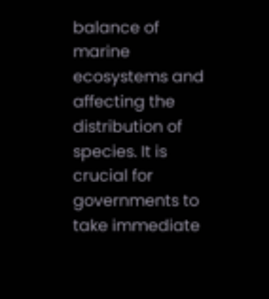balance of marine ecosystems and affecting the distribution of species. It is crucial for governments to take immediate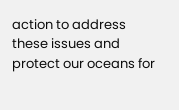action to address these issues and protect our oceans for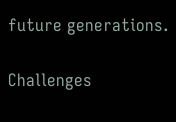future generations.

Challenges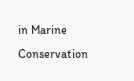in Marine Conservation